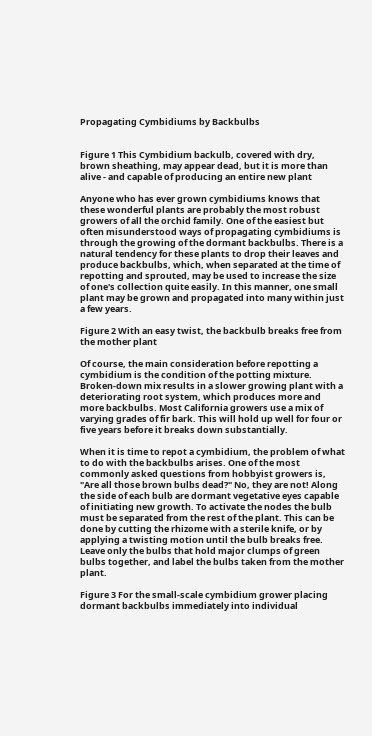Propagating Cymbidiums by Backbulbs


Figure 1 This Cymbidium backulb, covered with dry, brown sheathing, may appear dead, but it is more than alive - and capable of producing an entire new plant

Anyone who has ever grown cymbidiums knows that these wonderful plants are probably the most robust growers of all the orchid family. One of the easiest but often misunderstood ways of propagating cymbidiums is through the growing of the dormant backbulbs. There is a natural tendency for these plants to drop their leaves and produce backbulbs, which, when separated at the time of repotting and sprouted, may be used to increase the size of one's collection quite easily. In this manner, one small plant may be grown and propagated into many within just a few years.

Figure 2 With an easy twist, the backbulb breaks free from the mother plant

Of course, the main consideration before repotting a cymbidium is the condition of the potting mixture. Broken-down mix results in a slower growing plant with a deteriorating root system, which produces more and more backbulbs. Most California growers use a mix of varying grades of fir bark. This will hold up well for four or five years before it breaks down substantially.

When it is time to repot a cymbidium, the problem of what to do with the backbulbs arises. One of the most commonly asked questions from hobbyist growers is, "Are all those brown bulbs dead?" No, they are not! Along the side of each bulb are dormant vegetative eyes capable of initiating new growth. To activate the nodes the bulb must be separated from the rest of the plant. This can be done by cutting the rhizome with a sterile knife, or by applying a twisting motion until the bulb breaks free. Leave only the bulbs that hold major clumps of green bulbs together, and label the bulbs taken from the mother plant.

Figure 3 For the small-scale cymbidium grower placing dormant backbulbs immediately into individual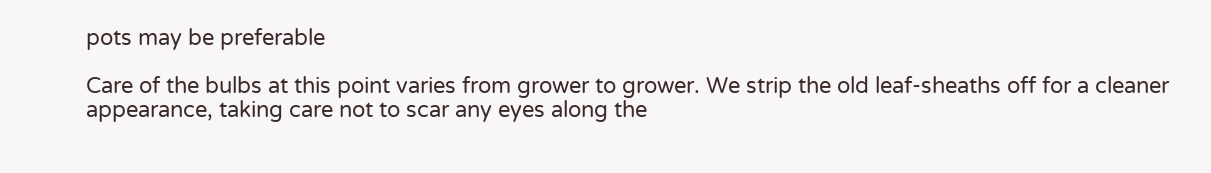pots may be preferable

Care of the bulbs at this point varies from grower to grower. We strip the old leaf-sheaths off for a cleaner appearance, taking care not to scar any eyes along the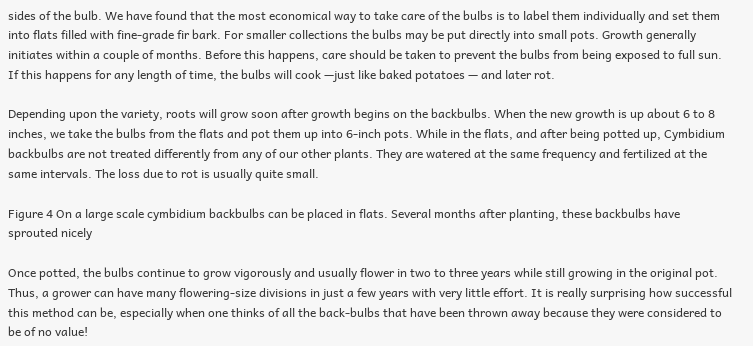sides of the bulb. We have found that the most economical way to take care of the bulbs is to label them individually and set them into flats filled with fine-grade fir bark. For smaller collections the bulbs may be put directly into small pots. Growth generally initiates within a couple of months. Before this happens, care should be taken to prevent the bulbs from being exposed to full sun. If this happens for any length of time, the bulbs will cook —just like baked potatoes — and later rot.

Depending upon the variety, roots will grow soon after growth begins on the backbulbs. When the new growth is up about 6 to 8 inches, we take the bulbs from the flats and pot them up into 6-inch pots. While in the flats, and after being potted up, Cymbidium backbulbs are not treated differently from any of our other plants. They are watered at the same frequency and fertilized at the same intervals. The loss due to rot is usually quite small.

Figure 4 On a large scale cymbidium backbulbs can be placed in flats. Several months after planting, these backbulbs have sprouted nicely

Once potted, the bulbs continue to grow vigorously and usually flower in two to three years while still growing in the original pot. Thus, a grower can have many flowering-size divisions in just a few years with very little effort. It is really surprising how successful this method can be, especially when one thinks of all the back-bulbs that have been thrown away because they were considered to be of no value!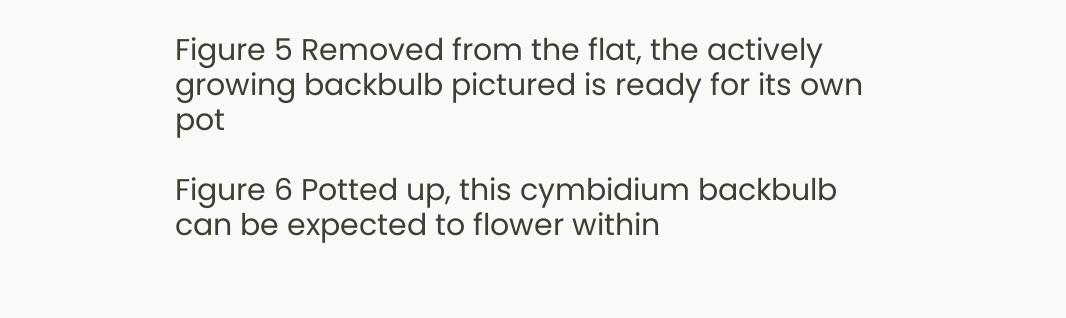Figure 5 Removed from the flat, the actively growing backbulb pictured is ready for its own pot

Figure 6 Potted up, this cymbidium backbulb can be expected to flower within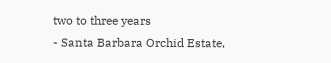two to three years
- Santa Barbara Orchid Estate,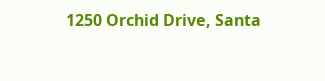1250 Orchid Drive, Santa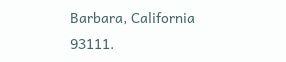Barbara, California 93111.